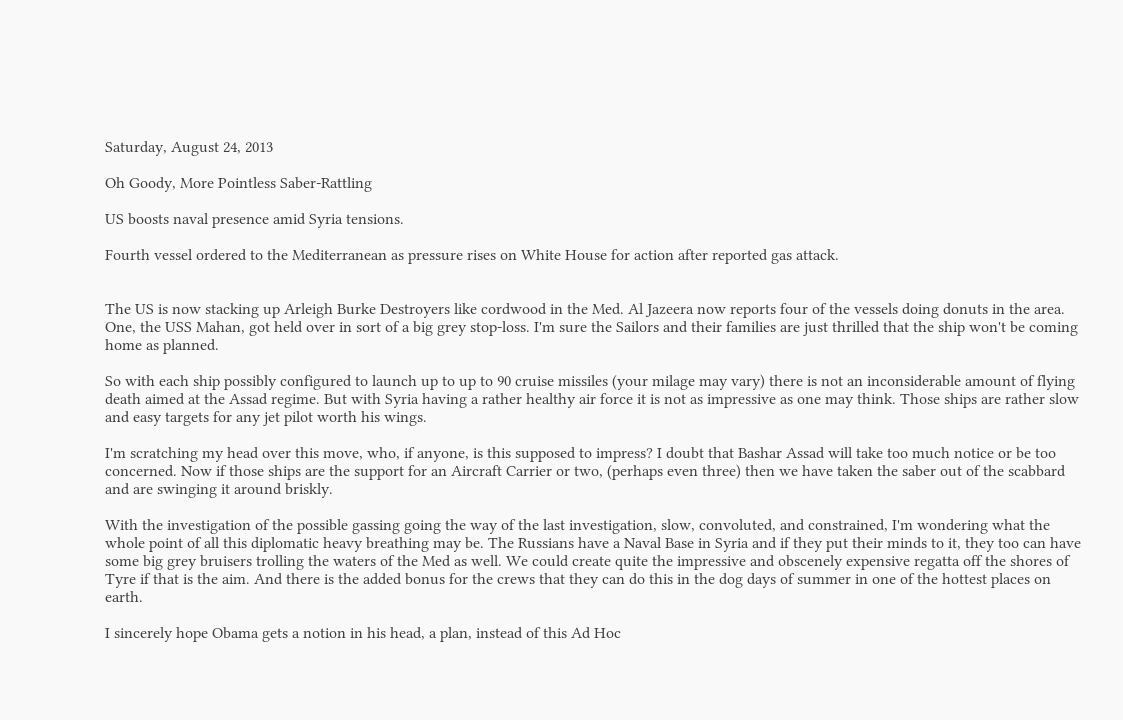Saturday, August 24, 2013

Oh Goody, More Pointless Saber-Rattling

US boosts naval presence amid Syria tensions.

Fourth vessel ordered to the Mediterranean as pressure rises on White House for action after reported gas attack.


The US is now stacking up Arleigh Burke Destroyers like cordwood in the Med. Al Jazeera now reports four of the vessels doing donuts in the area. One, the USS Mahan, got held over in sort of a big grey stop-loss. I'm sure the Sailors and their families are just thrilled that the ship won't be coming home as planned.

So with each ship possibly configured to launch up to up to 90 cruise missiles (your milage may vary) there is not an inconsiderable amount of flying death aimed at the Assad regime. But with Syria having a rather healthy air force it is not as impressive as one may think. Those ships are rather slow and easy targets for any jet pilot worth his wings.

I'm scratching my head over this move, who, if anyone, is this supposed to impress? I doubt that Bashar Assad will take too much notice or be too concerned. Now if those ships are the support for an Aircraft Carrier or two, (perhaps even three) then we have taken the saber out of the scabbard and are swinging it around briskly.

With the investigation of the possible gassing going the way of the last investigation, slow, convoluted, and constrained, I'm wondering what the whole point of all this diplomatic heavy breathing may be. The Russians have a Naval Base in Syria and if they put their minds to it, they too can have some big grey bruisers trolling the waters of the Med as well. We could create quite the impressive and obscenely expensive regatta off the shores of Tyre if that is the aim. And there is the added bonus for the crews that they can do this in the dog days of summer in one of the hottest places on earth.

I sincerely hope Obama gets a notion in his head, a plan, instead of this Ad Hoc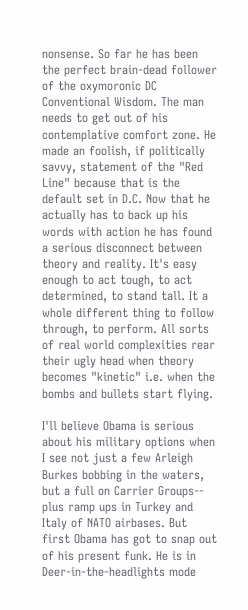nonsense. So far he has been the perfect brain-dead follower of the oxymoronic DC Conventional Wisdom. The man needs to get out of his contemplative comfort zone. He made an foolish, if politically savvy, statement of the "Red Line" because that is the default set in D.C. Now that he actually has to back up his words with action he has found a serious disconnect between theory and reality. It's easy enough to act tough, to act determined, to stand tall. It a whole different thing to follow through, to perform. All sorts of real world complexities rear their ugly head when theory becomes "kinetic" i.e. when the bombs and bullets start flying.

I'll believe Obama is serious about his military options when I see not just a few Arleigh Burkes bobbing in the waters, but a full on Carrier Groups-- plus ramp ups in Turkey and Italy of NATO airbases. But first Obama has got to snap out of his present funk. He is in Deer-in-the-headlights mode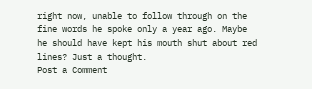right now, unable to follow through on the fine words he spoke only a year ago. Maybe he should have kept his mouth shut about red lines? Just a thought.
Post a Comment